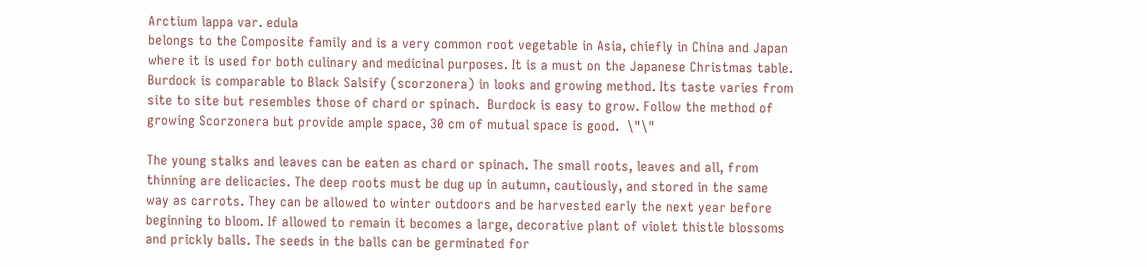Arctium lappa var. edula
belongs to the Composite family and is a very common root vegetable in Asia, chiefly in China and Japan where it is used for both culinary and medicinal purposes. It is a must on the Japanese Christmas table. Burdock is comparable to Black Salsify (scorzonera) in looks and growing method. Its taste varies from site to site but resembles those of chard or spinach.  Burdock is easy to grow. Follow the method of growing Scorzonera but provide ample space, 30 cm of mutual space is good.  \"\"

The young stalks and leaves can be eaten as chard or spinach. The small roots, leaves and all, from thinning are delicacies. The deep roots must be dug up in autumn, cautiously, and stored in the same way as carrots. They can be allowed to winter outdoors and be harvested early the next year before beginning to bloom. If allowed to remain it becomes a large, decorative plant of violet thistle blossoms and prickly balls. The seeds in the balls can be germinated for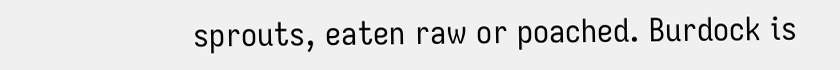sprouts, eaten raw or poached. Burdock is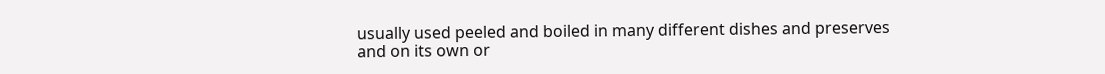usually used peeled and boiled in many different dishes and preserves and on its own or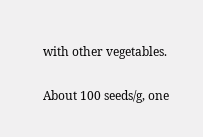with other vegetables.

About 100 seeds/g, one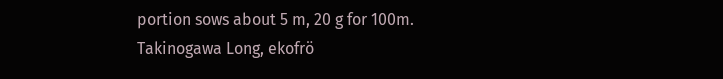portion sows about 5 m, 20 g for 100m.
Takinogawa Long, ekofrö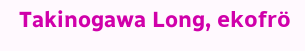Takinogawa Long, ekofrö